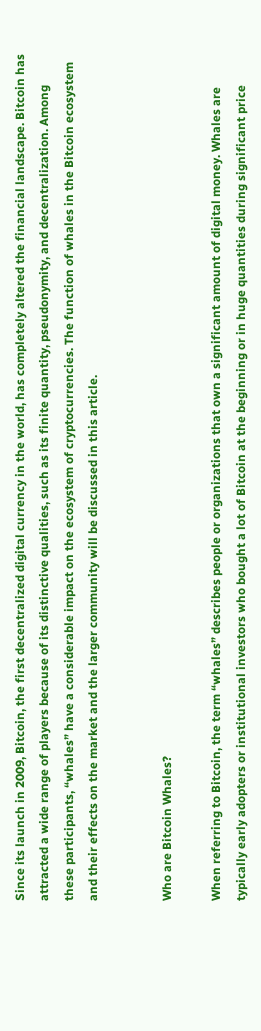Since its launch in 2009, Bitcoin, the first decentralized digital currency in the world, has completely altered the financial landscape. Bitcoin has attracted a wide range of players because of its distinctive qualities, such as its finite quantity, pseudonymity, and decentralization. Among these participants, “whales” have a considerable impact on the ecosystem of cryptocurrencies. The function of whales in the Bitcoin ecosystem and their effects on the market and the larger community will be discussed in this article.


Who are Bitcoin Whales?

When referring to Bitcoin, the term “whales” describes people or organizations that own a significant amount of digital money. Whales are typically early adopters or institutional investors who bought a lot of Bitcoin at the beginning or in huge quantities during significant price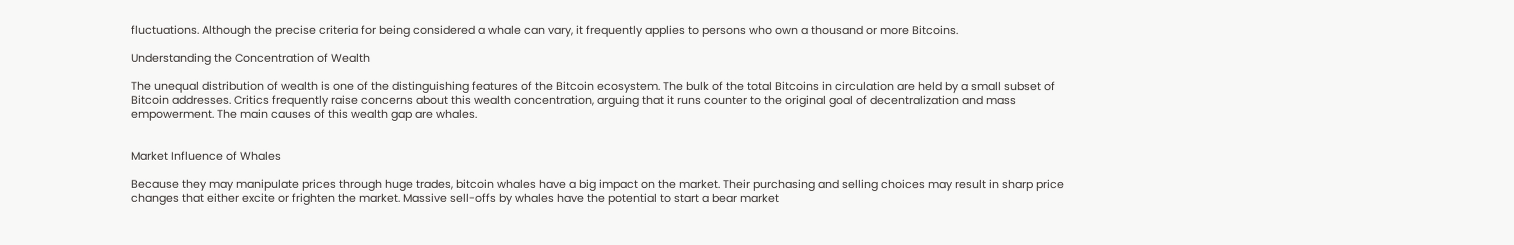fluctuations. Although the precise criteria for being considered a whale can vary, it frequently applies to persons who own a thousand or more Bitcoins.

Understanding the Concentration of Wealth

The unequal distribution of wealth is one of the distinguishing features of the Bitcoin ecosystem. The bulk of the total Bitcoins in circulation are held by a small subset of Bitcoin addresses. Critics frequently raise concerns about this wealth concentration, arguing that it runs counter to the original goal of decentralization and mass empowerment. The main causes of this wealth gap are whales.


Market Influence of Whales

Because they may manipulate prices through huge trades, bitcoin whales have a big impact on the market. Their purchasing and selling choices may result in sharp price changes that either excite or frighten the market. Massive sell-offs by whales have the potential to start a bear market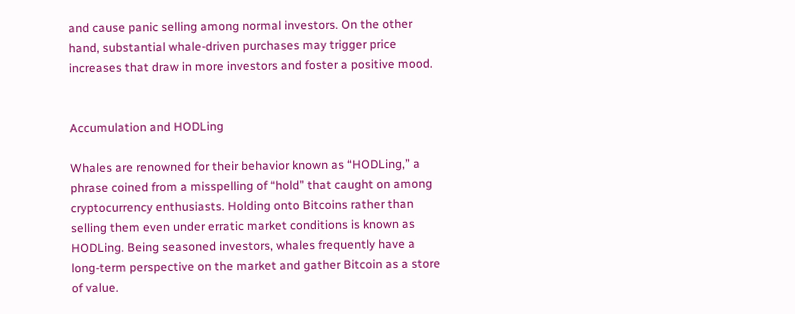and cause panic selling among normal investors. On the other hand, substantial whale-driven purchases may trigger price increases that draw in more investors and foster a positive mood.


Accumulation and HODLing

Whales are renowned for their behavior known as “HODLing,” a phrase coined from a misspelling of “hold” that caught on among cryptocurrency enthusiasts. Holding onto Bitcoins rather than selling them even under erratic market conditions is known as HODLing. Being seasoned investors, whales frequently have a long-term perspective on the market and gather Bitcoin as a store of value.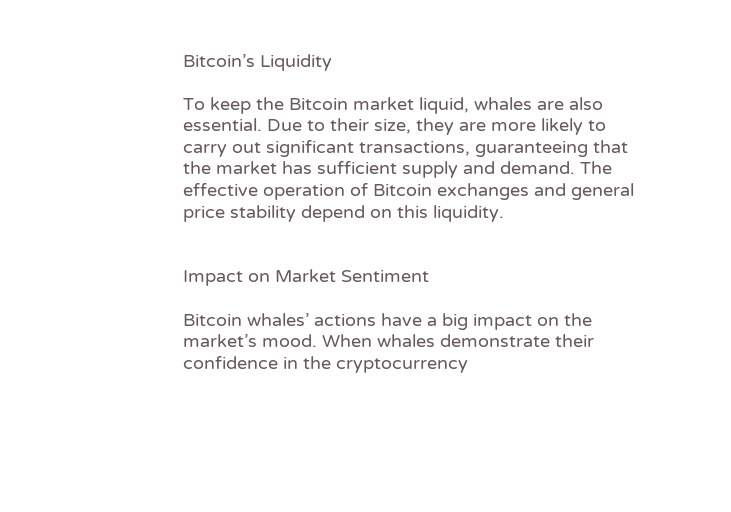Bitcoin’s Liquidity

To keep the Bitcoin market liquid, whales are also essential. Due to their size, they are more likely to carry out significant transactions, guaranteeing that the market has sufficient supply and demand. The effective operation of Bitcoin exchanges and general price stability depend on this liquidity.


Impact on Market Sentiment

Bitcoin whales’ actions have a big impact on the market’s mood. When whales demonstrate their confidence in the cryptocurrency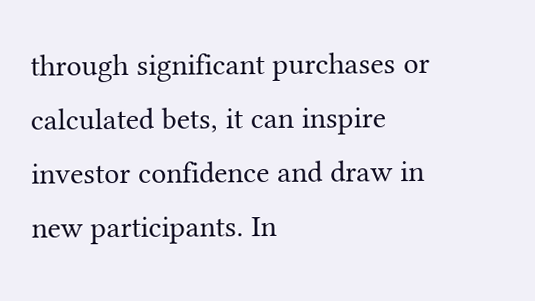through significant purchases or calculated bets, it can inspire investor confidence and draw in new participants. In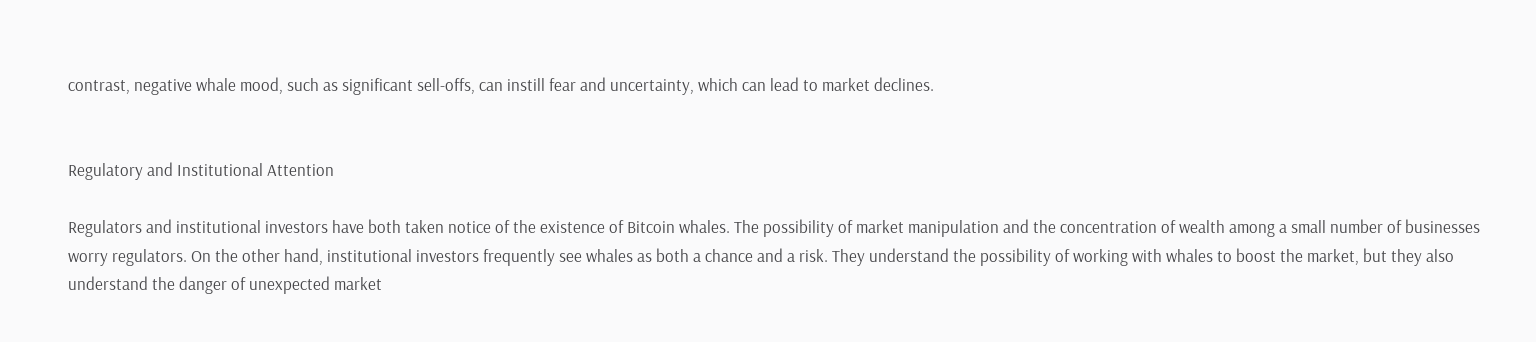contrast, negative whale mood, such as significant sell-offs, can instill fear and uncertainty, which can lead to market declines.


Regulatory and Institutional Attention

Regulators and institutional investors have both taken notice of the existence of Bitcoin whales. The possibility of market manipulation and the concentration of wealth among a small number of businesses worry regulators. On the other hand, institutional investors frequently see whales as both a chance and a risk. They understand the possibility of working with whales to boost the market, but they also understand the danger of unexpected market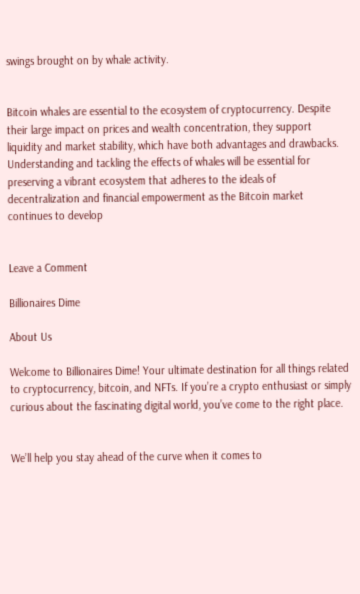swings brought on by whale activity.


Bitcoin whales are essential to the ecosystem of cryptocurrency. Despite their large impact on prices and wealth concentration, they support liquidity and market stability, which have both advantages and drawbacks. Understanding and tackling the effects of whales will be essential for preserving a vibrant ecosystem that adheres to the ideals of decentralization and financial empowerment as the Bitcoin market continues to develop


Leave a Comment

Billionaires Dime

About Us

Welcome to Billionaires Dime! Your ultimate destination for all things related to cryptocurrency, bitcoin, and NFTs. If you’re a crypto enthusiast or simply curious about the fascinating digital world, you’ve come to the right place.


We’ll help you stay ahead of the curve when it comes to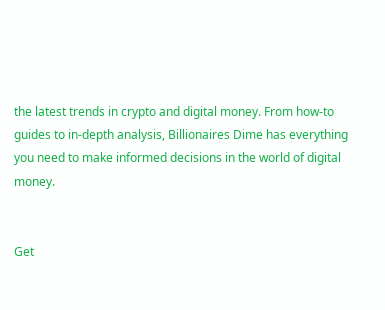the latest trends in crypto and digital money. From how-to guides to in-depth analysis, Billionaires Dime has everything you need to make informed decisions in the world of digital money.


Get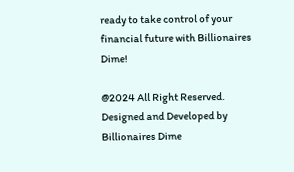ready to take control of your financial future with Billionaires Dime!

@2024 All Right Reserved. Designed and Developed by Billionaires Dime